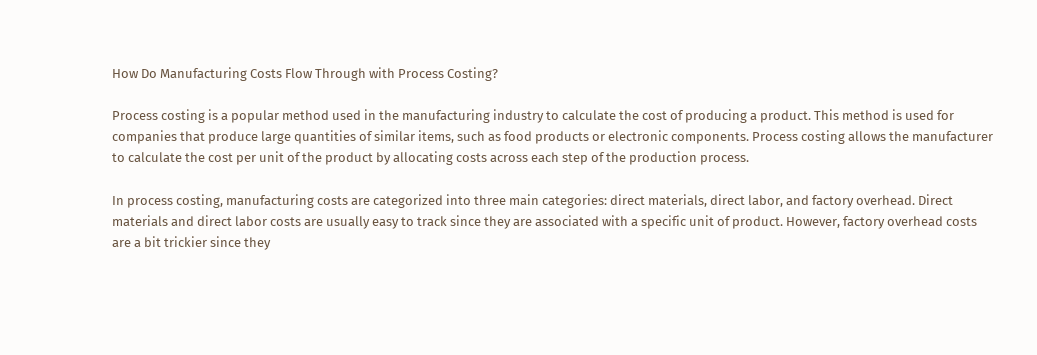How Do Manufacturing Costs Flow Through with Process Costing?

Process costing is a popular method used in the manufacturing industry to calculate the cost of producing a product. This method is used for companies that produce large quantities of similar items, such as food products or electronic components. Process costing allows the manufacturer to calculate the cost per unit of the product by allocating costs across each step of the production process.

In process costing, manufacturing costs are categorized into three main categories: direct materials, direct labor, and factory overhead. Direct materials and direct labor costs are usually easy to track since they are associated with a specific unit of product. However, factory overhead costs are a bit trickier since they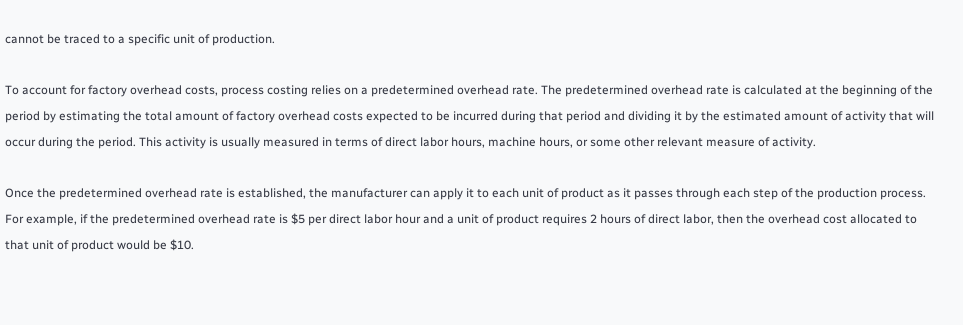cannot be traced to a specific unit of production.

To account for factory overhead costs, process costing relies on a predetermined overhead rate. The predetermined overhead rate is calculated at the beginning of the period by estimating the total amount of factory overhead costs expected to be incurred during that period and dividing it by the estimated amount of activity that will occur during the period. This activity is usually measured in terms of direct labor hours, machine hours, or some other relevant measure of activity.

Once the predetermined overhead rate is established, the manufacturer can apply it to each unit of product as it passes through each step of the production process. For example, if the predetermined overhead rate is $5 per direct labor hour and a unit of product requires 2 hours of direct labor, then the overhead cost allocated to that unit of product would be $10.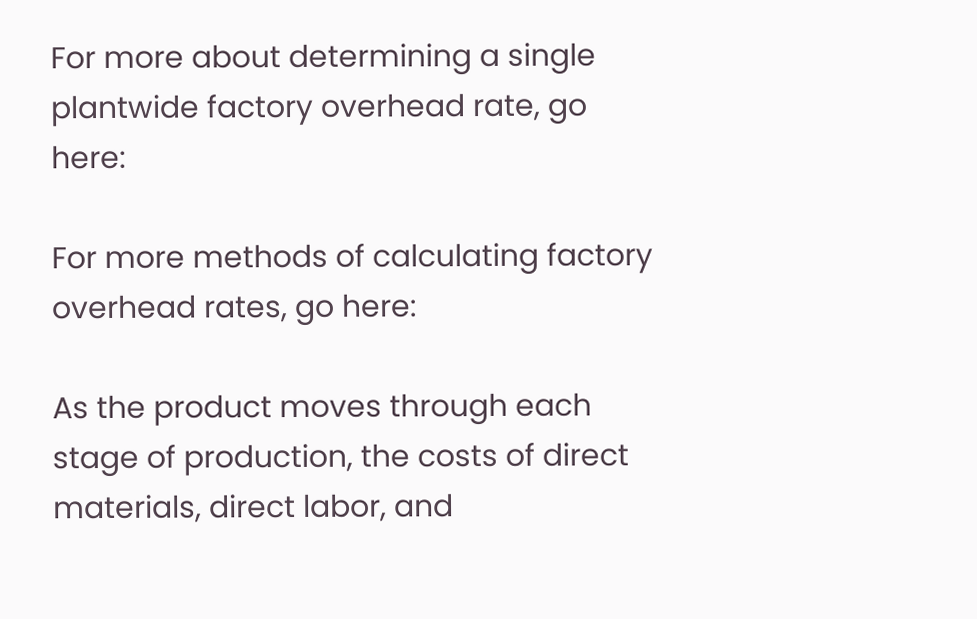For more about determining a single plantwide factory overhead rate, go here:

For more methods of calculating factory overhead rates, go here:

As the product moves through each stage of production, the costs of direct materials, direct labor, and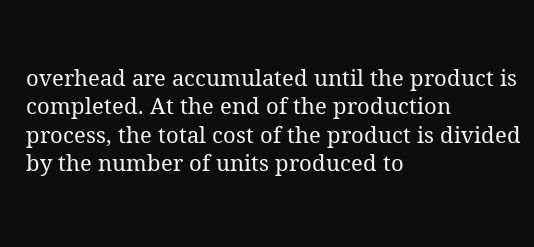overhead are accumulated until the product is completed. At the end of the production process, the total cost of the product is divided by the number of units produced to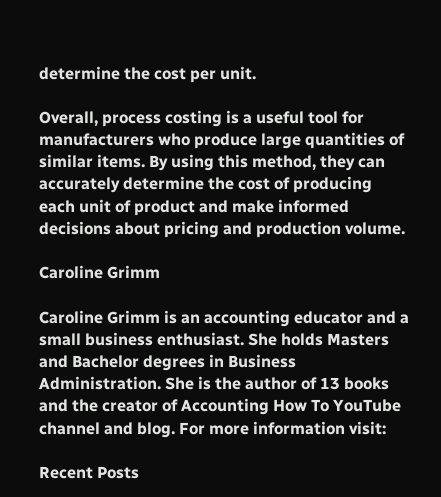determine the cost per unit.

Overall, process costing is a useful tool for manufacturers who produce large quantities of similar items. By using this method, they can accurately determine the cost of producing each unit of product and make informed decisions about pricing and production volume.

Caroline Grimm

Caroline Grimm is an accounting educator and a small business enthusiast. She holds Masters and Bachelor degrees in Business Administration. She is the author of 13 books and the creator of Accounting How To YouTube channel and blog. For more information visit:

Recent Posts